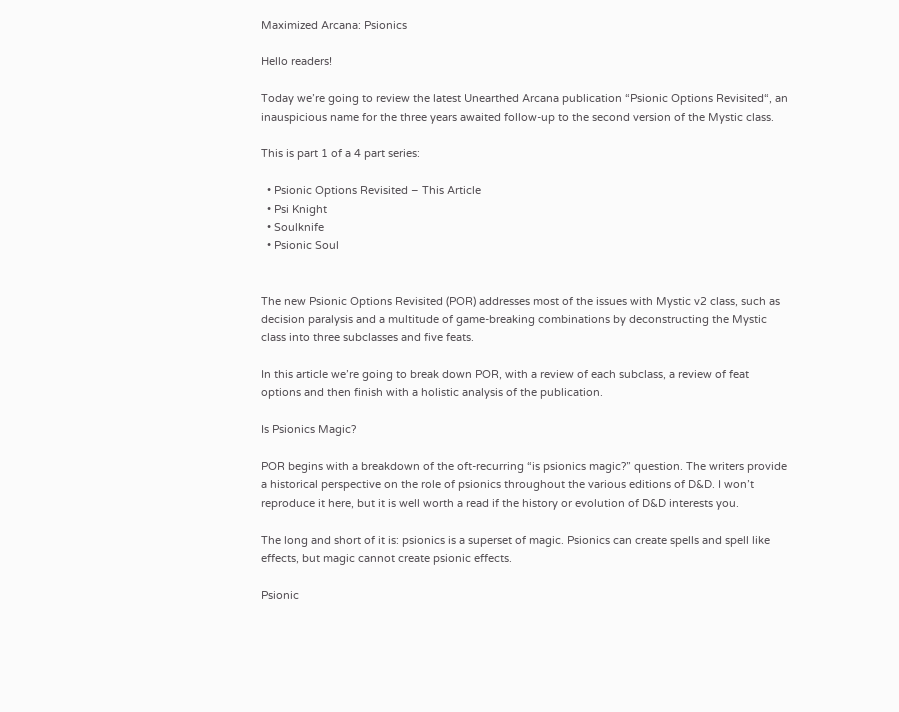Maximized Arcana: Psionics

Hello readers!

Today we’re going to review the latest Unearthed Arcana publication “Psionic Options Revisited“, an inauspicious name for the three years awaited follow-up to the second version of the Mystic class.

This is part 1 of a 4 part series:

  • Psionic Options Revisited – This Article
  • Psi Knight
  • Soulknife
  • Psionic Soul


The new Psionic Options Revisited (POR) addresses most of the issues with Mystic v2 class, such as decision paralysis and a multitude of game-breaking combinations by deconstructing the Mystic class into three subclasses and five feats.

In this article we’re going to break down POR, with a review of each subclass, a review of feat options and then finish with a holistic analysis of the publication.

Is Psionics Magic?

POR begins with a breakdown of the oft-recurring “is psionics magic?” question. The writers provide a historical perspective on the role of psionics throughout the various editions of D&D. I won’t reproduce it here, but it is well worth a read if the history or evolution of D&D interests you.

The long and short of it is: psionics is a superset of magic. Psionics can create spells and spell like effects, but magic cannot create psionic effects.

Psionic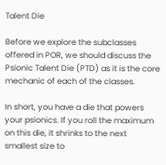Talent Die

Before we explore the subclasses offered in POR, we should discuss the Psionic Talent Die (PTD) as it is the core mechanic of each of the classes.

In short, you have a die that powers your psionics. If you roll the maximum on this die, it shrinks to the next smallest size to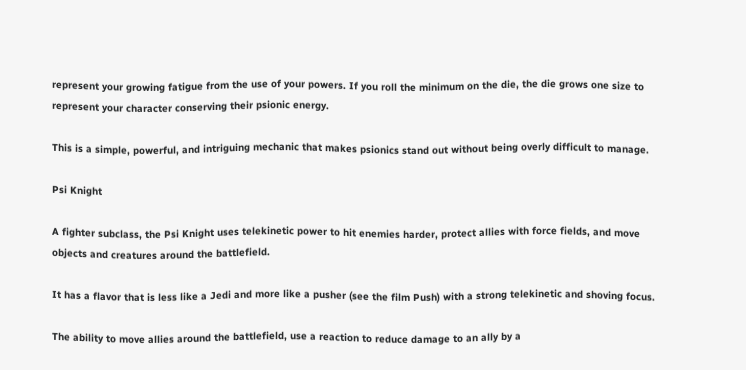represent your growing fatigue from the use of your powers. If you roll the minimum on the die, the die grows one size to represent your character conserving their psionic energy.

This is a simple, powerful, and intriguing mechanic that makes psionics stand out without being overly difficult to manage.

Psi Knight

A fighter subclass, the Psi Knight uses telekinetic power to hit enemies harder, protect allies with force fields, and move objects and creatures around the battlefield.

It has a flavor that is less like a Jedi and more like a pusher (see the film Push) with a strong telekinetic and shoving focus.

The ability to move allies around the battlefield, use a reaction to reduce damage to an ally by a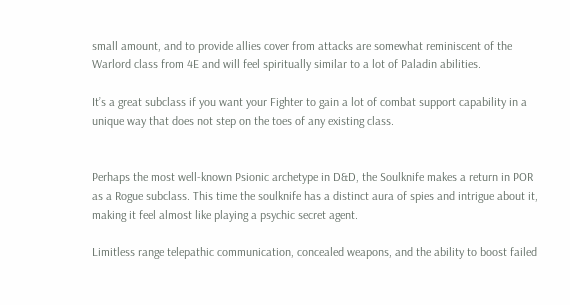small amount, and to provide allies cover from attacks are somewhat reminiscent of the Warlord class from 4E and will feel spiritually similar to a lot of Paladin abilities.

It’s a great subclass if you want your Fighter to gain a lot of combat support capability in a unique way that does not step on the toes of any existing class.


Perhaps the most well-known Psionic archetype in D&D, the Soulknife makes a return in POR as a Rogue subclass. This time the soulknife has a distinct aura of spies and intrigue about it, making it feel almost like playing a psychic secret agent.

Limitless range telepathic communication, concealed weapons, and the ability to boost failed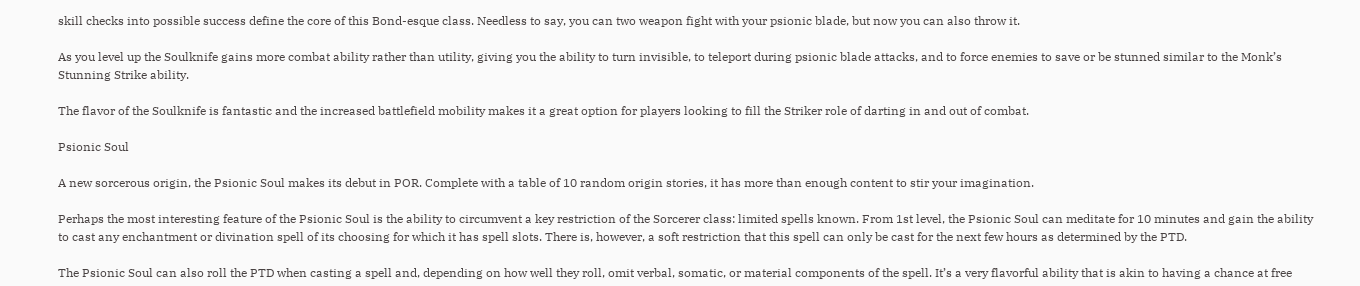skill checks into possible success define the core of this Bond-esque class. Needless to say, you can two weapon fight with your psionic blade, but now you can also throw it.

As you level up the Soulknife gains more combat ability rather than utility, giving you the ability to turn invisible, to teleport during psionic blade attacks, and to force enemies to save or be stunned similar to the Monk’s Stunning Strike ability.

The flavor of the Soulknife is fantastic and the increased battlefield mobility makes it a great option for players looking to fill the Striker role of darting in and out of combat.

Psionic Soul

A new sorcerous origin, the Psionic Soul makes its debut in POR. Complete with a table of 10 random origin stories, it has more than enough content to stir your imagination.

Perhaps the most interesting feature of the Psionic Soul is the ability to circumvent a key restriction of the Sorcerer class: limited spells known. From 1st level, the Psionic Soul can meditate for 10 minutes and gain the ability to cast any enchantment or divination spell of its choosing for which it has spell slots. There is, however, a soft restriction that this spell can only be cast for the next few hours as determined by the PTD.

The Psionic Soul can also roll the PTD when casting a spell and, depending on how well they roll, omit verbal, somatic, or material components of the spell. It’s a very flavorful ability that is akin to having a chance at free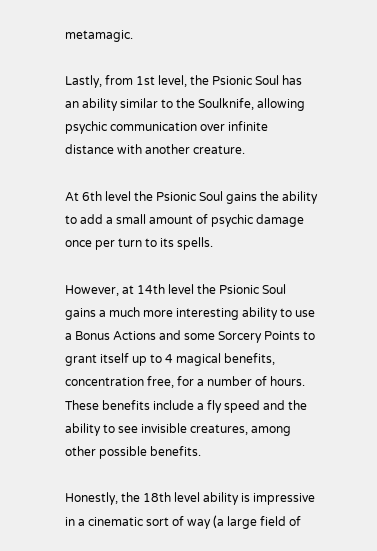metamagic.

Lastly, from 1st level, the Psionic Soul has an ability similar to the Soulknife, allowing psychic communication over infinite distance with another creature.

At 6th level the Psionic Soul gains the ability to add a small amount of psychic damage once per turn to its spells.

However, at 14th level the Psionic Soul gains a much more interesting ability to use a Bonus Actions and some Sorcery Points to grant itself up to 4 magical benefits, concentration free, for a number of hours. These benefits include a fly speed and the ability to see invisible creatures, among other possible benefits.

Honestly, the 18th level ability is impressive in a cinematic sort of way (a large field of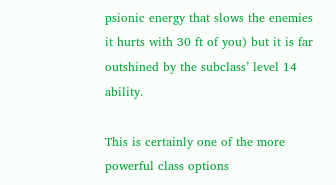psionic energy that slows the enemies it hurts with 30 ft of you) but it is far outshined by the subclass’ level 14 ability.

This is certainly one of the more powerful class options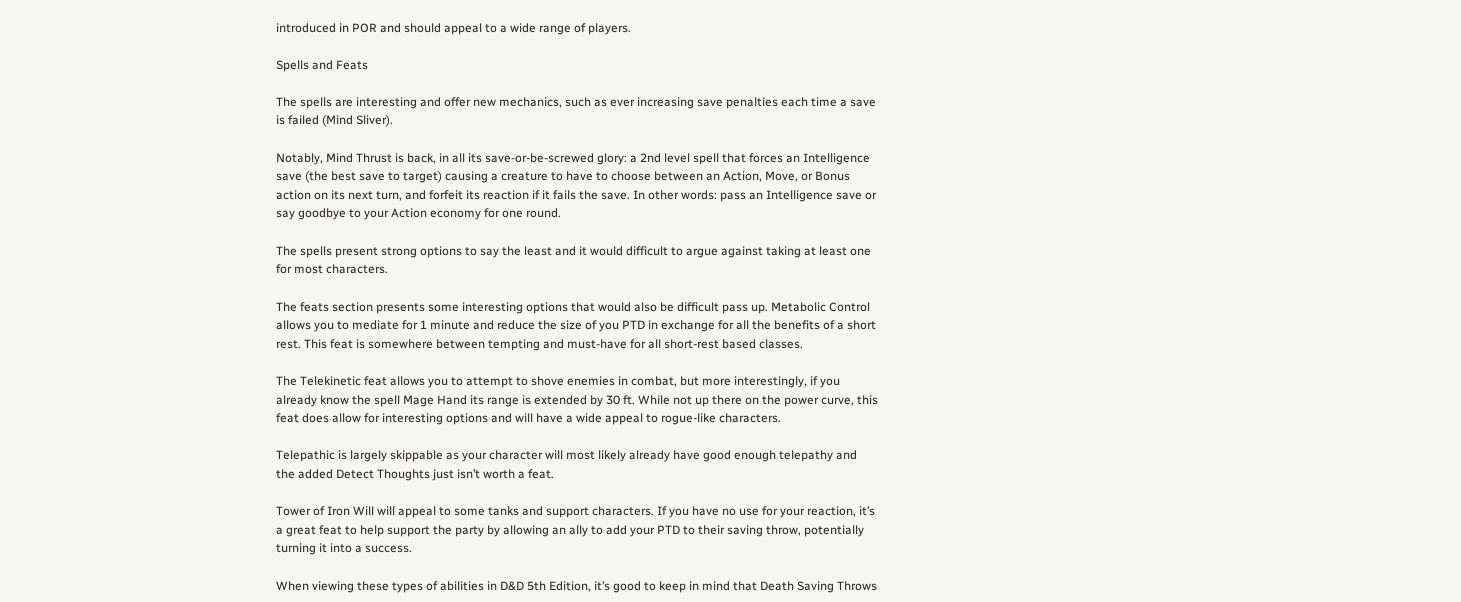introduced in POR and should appeal to a wide range of players.

Spells and Feats

The spells are interesting and offer new mechanics, such as ever increasing save penalties each time a save is failed (Mind Sliver).

Notably, Mind Thrust is back, in all its save-or-be-screwed glory: a 2nd level spell that forces an Intelligence save (the best save to target) causing a creature to have to choose between an Action, Move, or Bonus action on its next turn, and forfeit its reaction if it fails the save. In other words: pass an Intelligence save or say goodbye to your Action economy for one round.

The spells present strong options to say the least and it would difficult to argue against taking at least one for most characters.

The feats section presents some interesting options that would also be difficult pass up. Metabolic Control allows you to mediate for 1 minute and reduce the size of you PTD in exchange for all the benefits of a short rest. This feat is somewhere between tempting and must-have for all short-rest based classes.

The Telekinetic feat allows you to attempt to shove enemies in combat, but more interestingly, if you already know the spell Mage Hand its range is extended by 30 ft. While not up there on the power curve, this feat does allow for interesting options and will have a wide appeal to rogue-like characters.

Telepathic is largely skippable as your character will most likely already have good enough telepathy and the added Detect Thoughts just isn’t worth a feat.

Tower of Iron Will will appeal to some tanks and support characters. If you have no use for your reaction, it’s a great feat to help support the party by allowing an ally to add your PTD to their saving throw, potentially turning it into a success.

When viewing these types of abilities in D&D 5th Edition, it’s good to keep in mind that Death Saving Throws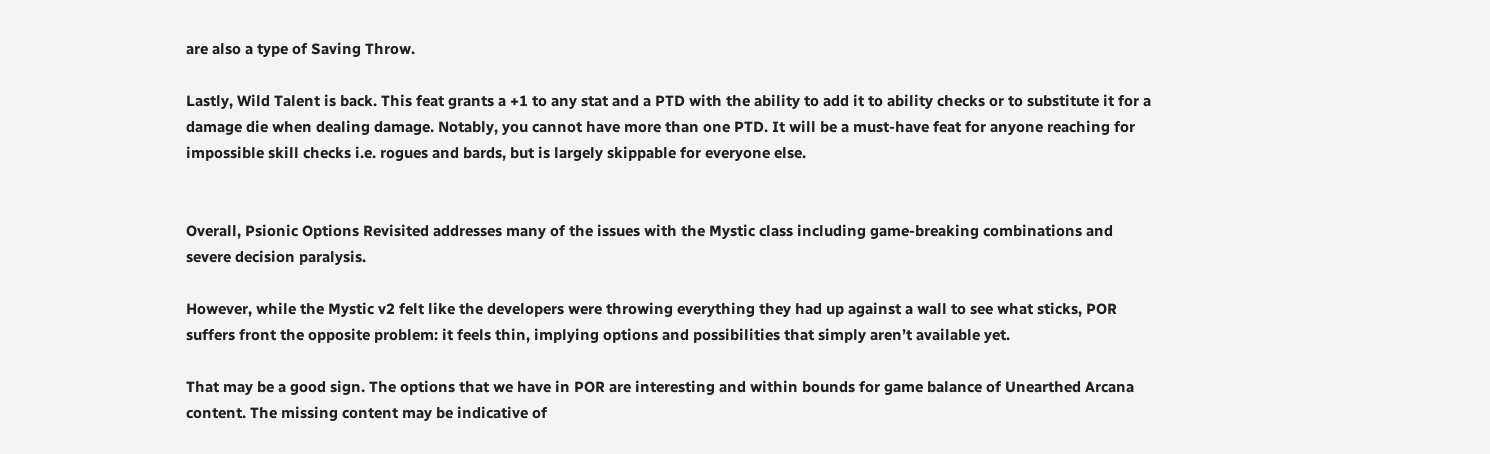are also a type of Saving Throw.

Lastly, Wild Talent is back. This feat grants a +1 to any stat and a PTD with the ability to add it to ability checks or to substitute it for a damage die when dealing damage. Notably, you cannot have more than one PTD. It will be a must-have feat for anyone reaching for impossible skill checks i.e. rogues and bards, but is largely skippable for everyone else.


Overall, Psionic Options Revisited addresses many of the issues with the Mystic class including game-breaking combinations and severe decision paralysis.

However, while the Mystic v2 felt like the developers were throwing everything they had up against a wall to see what sticks, POR suffers front the opposite problem: it feels thin, implying options and possibilities that simply aren’t available yet.

That may be a good sign. The options that we have in POR are interesting and within bounds for game balance of Unearthed Arcana content. The missing content may be indicative of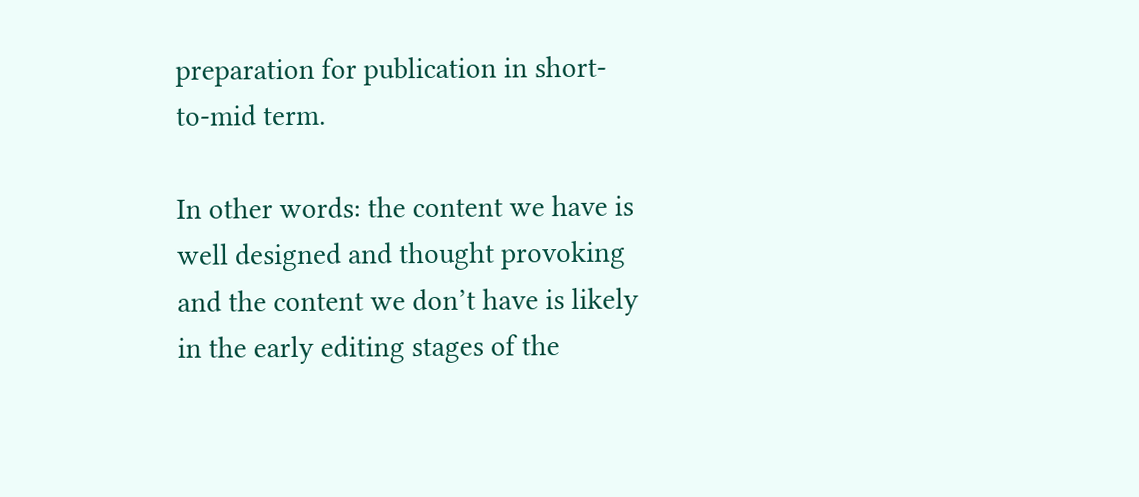preparation for publication in short-to-mid term.

In other words: the content we have is well designed and thought provoking and the content we don’t have is likely in the early editing stages of the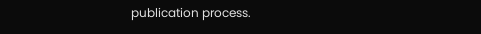publication process.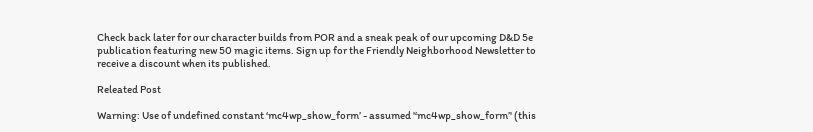Check back later for our character builds from POR and a sneak peak of our upcoming D&D 5e publication featuring new 50 magic items. Sign up for the Friendly Neighborhood Newsletter to receive a discount when its published.

Releated Post

Warning: Use of undefined constant ‘mc4wp_show_form’ - assumed '‘mc4wp_show_form’' (this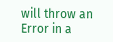will throw an Error in a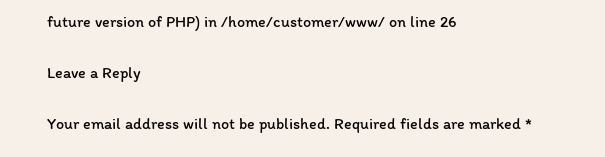future version of PHP) in /home/customer/www/ on line 26

Leave a Reply

Your email address will not be published. Required fields are marked *